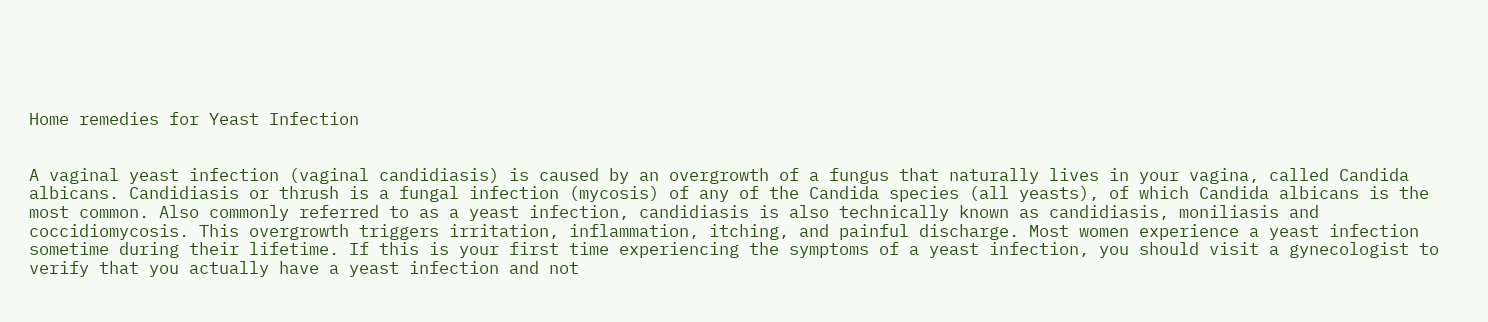Home remedies for Yeast Infection


A vaginal yeast infection (vaginal candidiasis) is caused by an overgrowth of a fungus that naturally lives in your vagina, called Candida albicans. Candidiasis or thrush is a fungal infection (mycosis) of any of the Candida species (all yeasts), of which Candida albicans is the most common. Also commonly referred to as a yeast infection, candidiasis is also technically known as candidiasis, moniliasis and coccidiomycosis. This overgrowth triggers irritation, inflammation, itching, and painful discharge. Most women experience a yeast infection sometime during their lifetime. If this is your first time experiencing the symptoms of a yeast infection, you should visit a gynecologist to verify that you actually have a yeast infection and not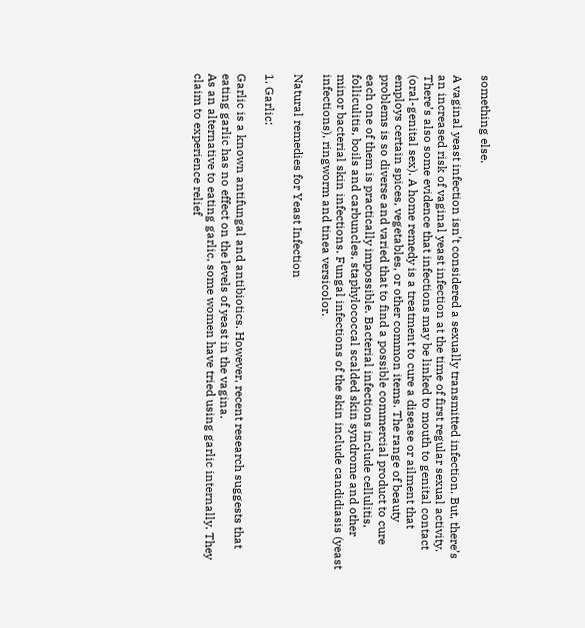something else.

A vaginal yeast infection isn’t considered a sexually transmitted infection. But, there’s an increased risk of vaginal yeast infection at the time of first regular sexual activity. There’s also some evidence that infections may be linked to mouth to genital contact (oral-genital sex). A home remedy is a treatment to cure a disease or ailment that employs certain spices, vegetables, or other common items. The range of beauty problems is so diverse and varied that to find a possible commercial product to cure each one of them is practically impossible. Bacterial infections include cellulitis, folliculitis, boils and carbuncles, staphylococcal scalded skin syndrome and other minor bacterial skin infections. Fungal infections of the skin include candidiasis (yeast infections), ringworm and tinea versicolor.

Natural remedies for Yeast Infection

1. Garlic:

Garlic is a known antifungal and antibiotics. However, recent research suggests that eating garlic has no effect on the levels of yeast in the vagina.
As an alternative to eating garlic, some women have tried using garlic internally. They claim to experience relief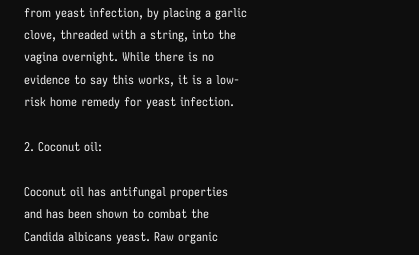from yeast infection, by placing a garlic clove, threaded with a string, into the vagina overnight. While there is no evidence to say this works, it is a low-risk home remedy for yeast infection.

2. Coconut oil:

Coconut oil has antifungal properties and has been shown to combat the Candida albicans yeast. Raw organic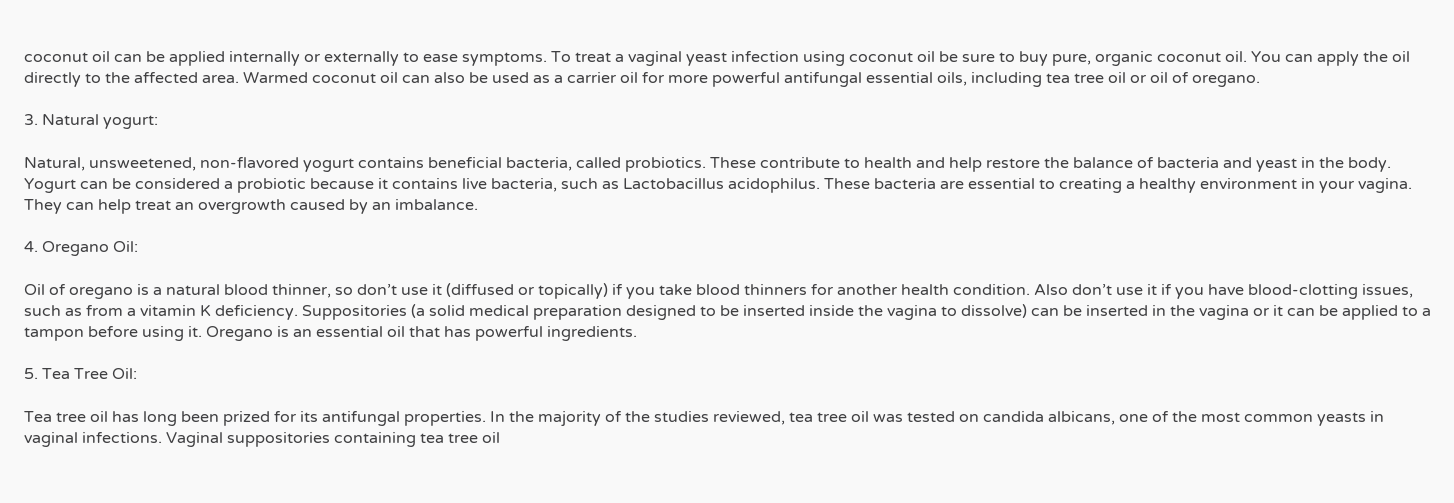coconut oil can be applied internally or externally to ease symptoms. To treat a vaginal yeast infection using coconut oil be sure to buy pure, organic coconut oil. You can apply the oil directly to the affected area. Warmed coconut oil can also be used as a carrier oil for more powerful antifungal essential oils, including tea tree oil or oil of oregano.

3. Natural yogurt:

Natural, unsweetened, non-flavored yogurt contains beneficial bacteria, called probiotics. These contribute to health and help restore the balance of bacteria and yeast in the body. Yogurt can be considered a probiotic because it contains live bacteria, such as Lactobacillus acidophilus. These bacteria are essential to creating a healthy environment in your vagina. They can help treat an overgrowth caused by an imbalance.

4. Oregano Oil:

Oil of oregano is a natural blood thinner, so don’t use it (diffused or topically) if you take blood thinners for another health condition. Also don’t use it if you have blood-clotting issues, such as from a vitamin K deficiency. Suppositories (a solid medical preparation designed to be inserted inside the vagina to dissolve) can be inserted in the vagina or it can be applied to a tampon before using it. Oregano is an essential oil that has powerful ingredients.

5. Tea Tree Oil:

Tea tree oil has long been prized for its antifungal properties. In the majority of the studies reviewed, tea tree oil was tested on candida albicans, one of the most common yeasts in vaginal infections. Vaginal suppositories containing tea tree oil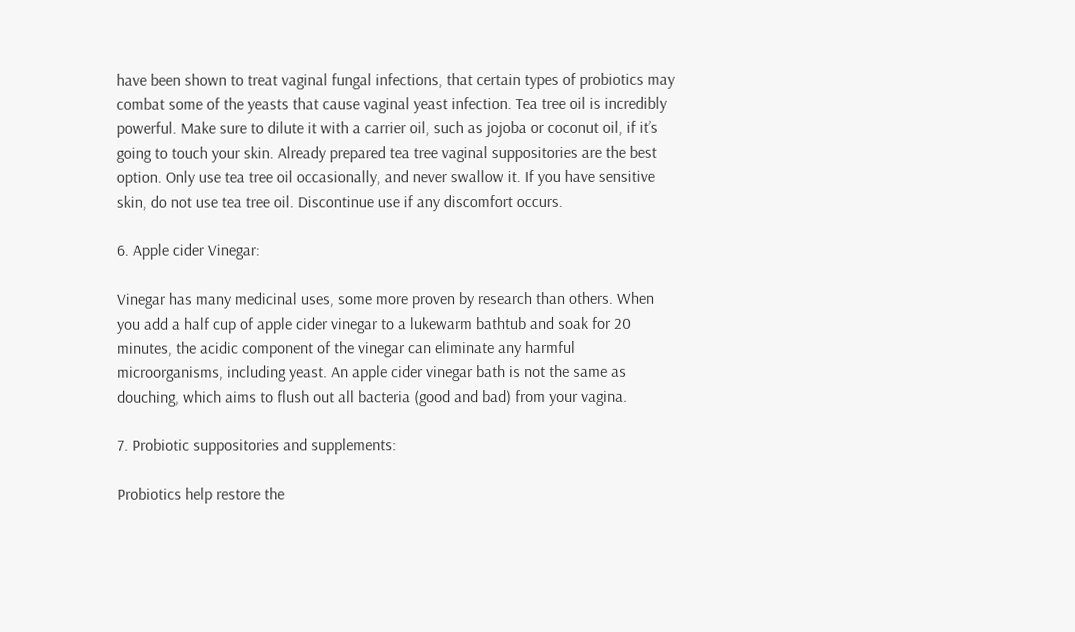have been shown to treat vaginal fungal infections, that certain types of probiotics may combat some of the yeasts that cause vaginal yeast infection. Tea tree oil is incredibly powerful. Make sure to dilute it with a carrier oil, such as jojoba or coconut oil, if it’s going to touch your skin. Already prepared tea tree vaginal suppositories are the best option. Only use tea tree oil occasionally, and never swallow it. If you have sensitive skin, do not use tea tree oil. Discontinue use if any discomfort occurs.

6. Apple cider Vinegar:

Vinegar has many medicinal uses, some more proven by research than others. When you add a half cup of apple cider vinegar to a lukewarm bathtub and soak for 20 minutes, the acidic component of the vinegar can eliminate any harmful microorganisms, including yeast. An apple cider vinegar bath is not the same as douching, which aims to flush out all bacteria (good and bad) from your vagina.

7. Probiotic suppositories and supplements:

Probiotics help restore the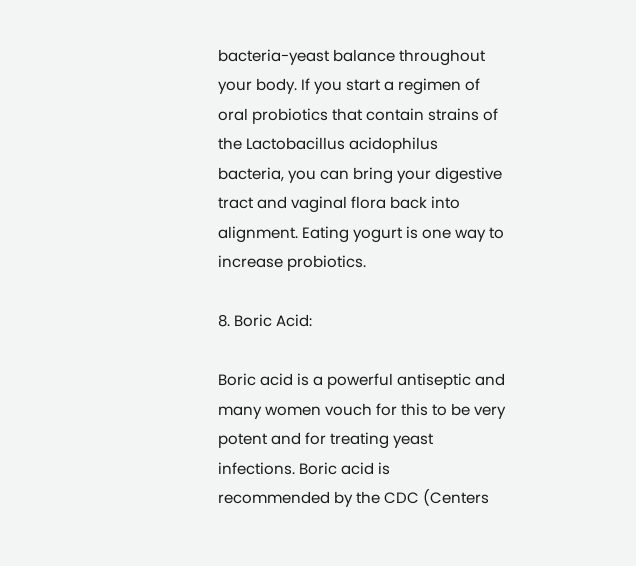bacteria-yeast balance throughout your body. If you start a regimen of oral probiotics that contain strains of the Lactobacillus acidophilus bacteria, you can bring your digestive tract and vaginal flora back into alignment. Eating yogurt is one way to increase probiotics.

8. Boric Acid:

Boric acid is a powerful antiseptic and many women vouch for this to be very potent and for treating yeast infections. Boric acid is recommended by the CDC (Centers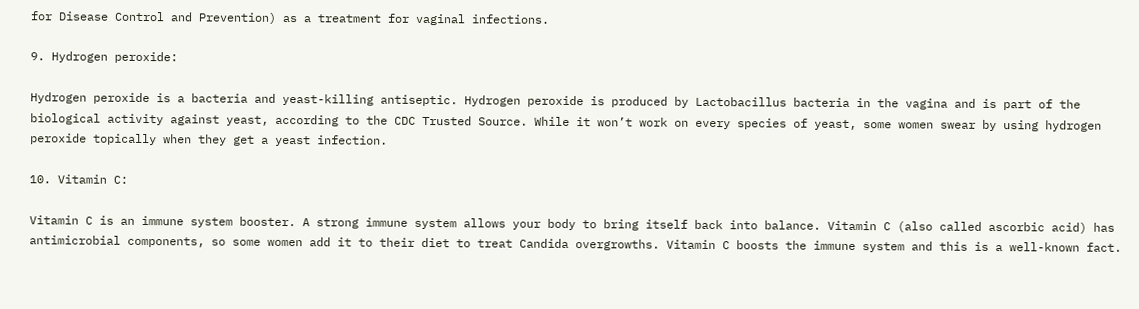for Disease Control and Prevention) as a treatment for vaginal infections.

9. Hydrogen peroxide:

Hydrogen peroxide is a bacteria and yeast-killing antiseptic. Hydrogen peroxide is produced by Lactobacillus bacteria in the vagina and is part of the biological activity against yeast, according to the CDC Trusted Source. While it won’t work on every species of yeast, some women swear by using hydrogen peroxide topically when they get a yeast infection.

10. Vitamin C:

Vitamin C is an immune system booster. A strong immune system allows your body to bring itself back into balance. Vitamin C (also called ascorbic acid) has antimicrobial components, so some women add it to their diet to treat Candida overgrowths. Vitamin C boosts the immune system and this is a well-known fact.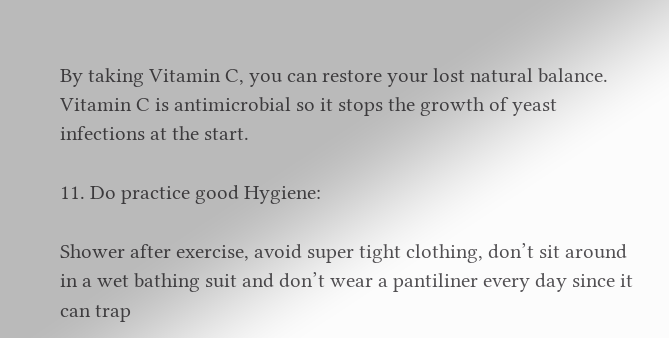By taking Vitamin C, you can restore your lost natural balance. Vitamin C is antimicrobial so it stops the growth of yeast infections at the start.

11. Do practice good Hygiene:

Shower after exercise, avoid super tight clothing, don’t sit around in a wet bathing suit and don’t wear a pantiliner every day since it can trap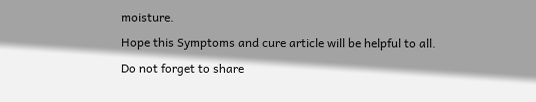moisture.
Hope this Symptoms and cure article will be helpful to all. Do not forget to share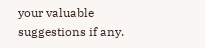your valuable suggestions if any.